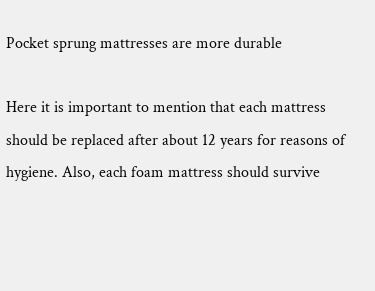Pocket sprung mattresses are more durable

Here it is important to mention that each mattress should be replaced after about 12 years for reasons of hygiene. Also, each foam mattress should survive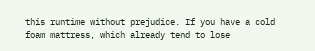this runtime without prejudice. If you have a cold foam mattress, which already tend to lose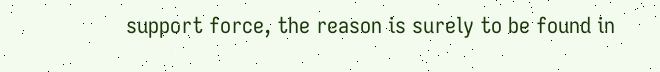support force, the reason is surely to be found in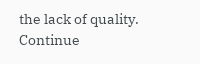the lack of quality.
Continue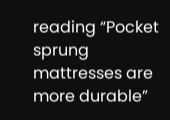reading “Pocket sprung mattresses are more durable”